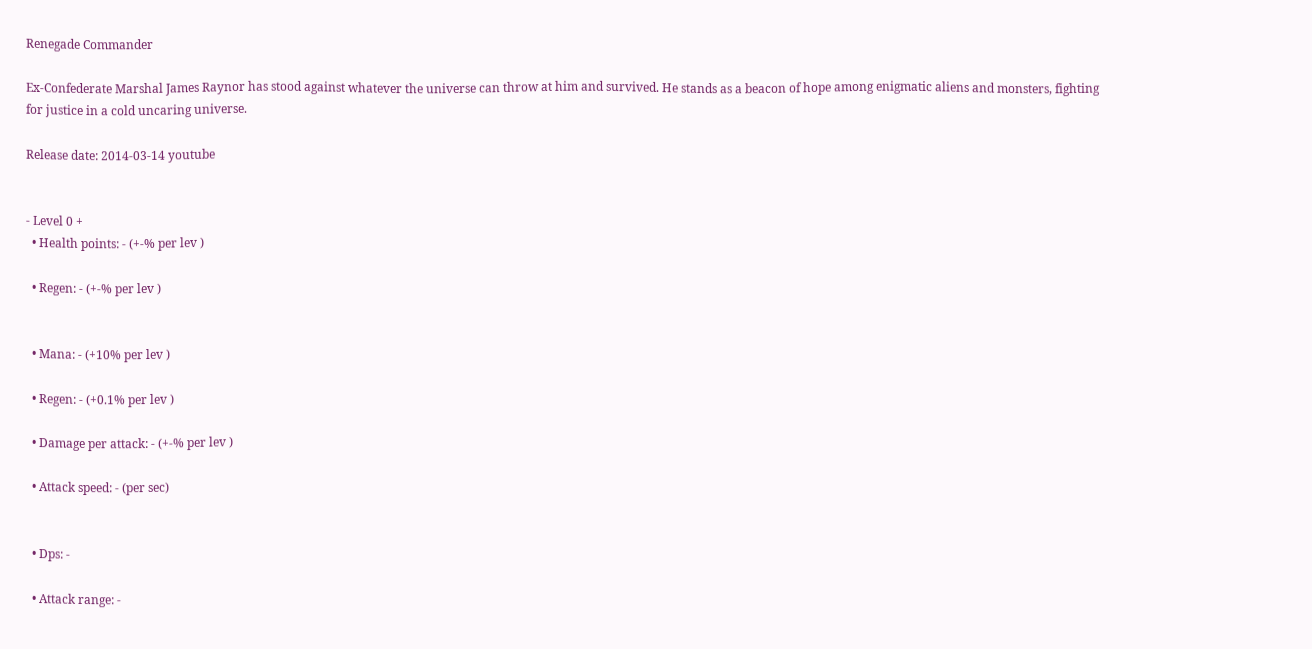Renegade Commander

Ex-Confederate Marshal James Raynor has stood against whatever the universe can throw at him and survived. He stands as a beacon of hope among enigmatic aliens and monsters, fighting for justice in a cold uncaring universe.

Release date: 2014-03-14 youtube


- Level 0 +
  • Health points: - (+-% per lev )

  • Regen: - (+-% per lev )


  • Mana: - (+10% per lev )

  • Regen: - (+0.1% per lev )

  • Damage per attack: - (+-% per lev )

  • Attack speed: - (per sec)


  • Dps: -

  • Attack range: -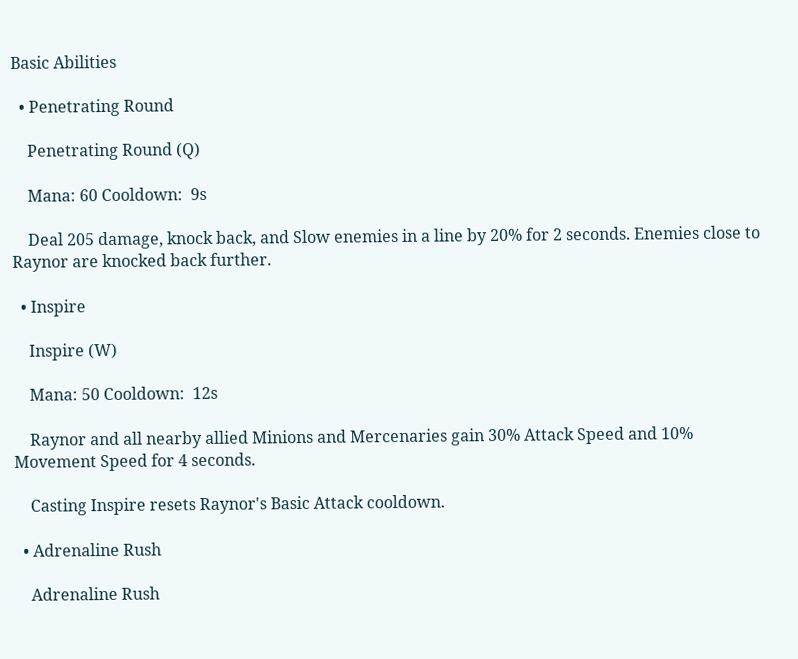Basic Abilities

  • Penetrating Round

    Penetrating Round (Q)

    Mana: 60 Cooldown:  9s

    Deal 205 damage, knock back, and Slow enemies in a line by 20% for 2 seconds. Enemies close to Raynor are knocked back further.

  • Inspire

    Inspire (W)

    Mana: 50 Cooldown:  12s

    Raynor and all nearby allied Minions and Mercenaries gain 30% Attack Speed and 10% Movement Speed for 4 seconds.

    Casting Inspire resets Raynor's Basic Attack cooldown.

  • Adrenaline Rush

    Adrenaline Rush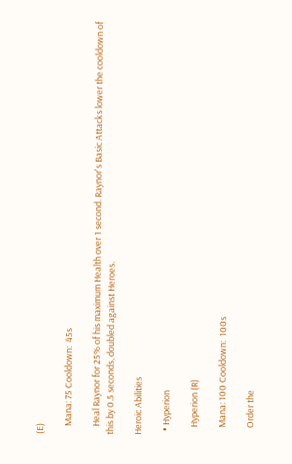(E)

    Mana: 75 Cooldown:  45s

    Heal Raynor for 25% of his maximum Health over 1 second. Raynor's Basic Attacks lower the cooldown of this by 0.5 seconds, doubled against Heroes.

Heroic Abilities

  • Hyperion

    Hyperion (R)

    Mana: 100 Cooldown:  100s

    Order the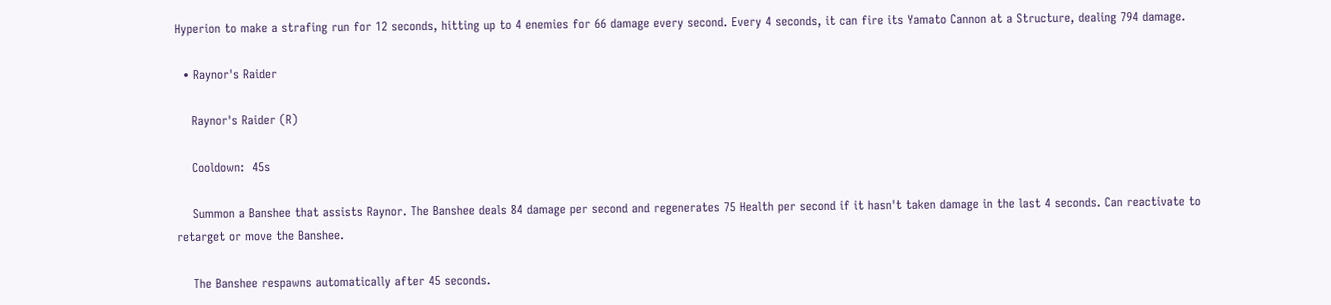Hyperion to make a strafing run for 12 seconds, hitting up to 4 enemies for 66 damage every second. Every 4 seconds, it can fire its Yamato Cannon at a Structure, dealing 794 damage.

  • Raynor's Raider

    Raynor's Raider (R)

    Cooldown:  45s

    Summon a Banshee that assists Raynor. The Banshee deals 84 damage per second and regenerates 75 Health per second if it hasn't taken damage in the last 4 seconds. Can reactivate to retarget or move the Banshee.

    The Banshee respawns automatically after 45 seconds.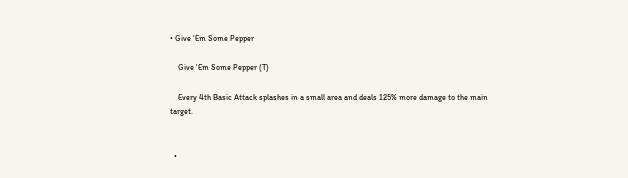• Give 'Em Some Pepper

    Give 'Em Some Pepper (T)

    Every 4th Basic Attack splashes in a small area and deals 125% more damage to the main target.


  •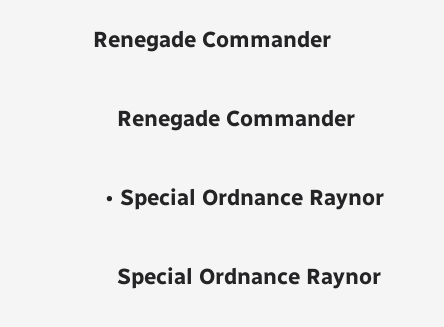Renegade Commander

    Renegade Commander

  • Special Ordnance Raynor

    Special Ordnance Raynor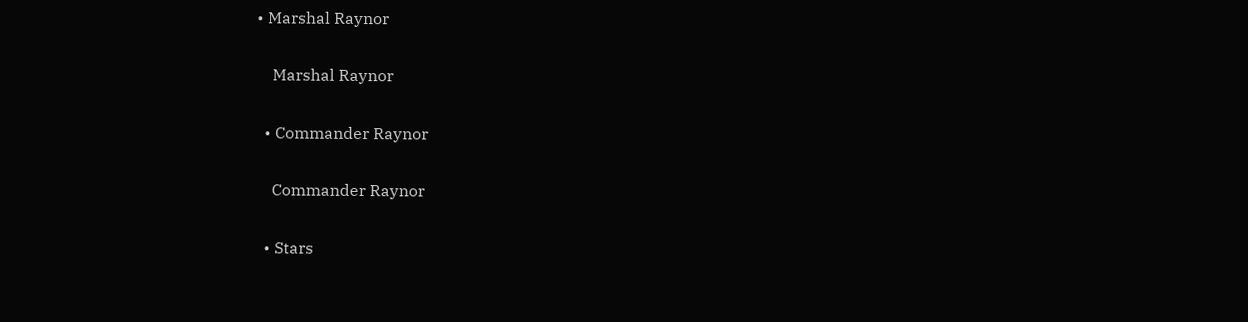• Marshal Raynor

    Marshal Raynor

  • Commander Raynor

    Commander Raynor

  • Stars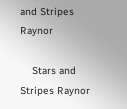and Stripes Raynor

    Stars and Stripes Raynor